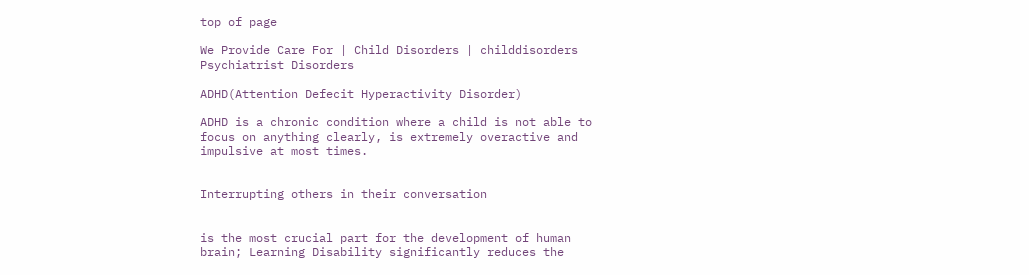top of page

We Provide Care For | Child Disorders | childdisorders Psychiatrist Disorders

ADHD(Attention Defecit Hyperactivity Disorder)

ADHD is a chronic condition where a child is not able to focus on anything clearly, is extremely overactive and impulsive at most times.


Interrupting others in their conversation


is the most crucial part for the development of human brain; Learning Disability significantly reduces the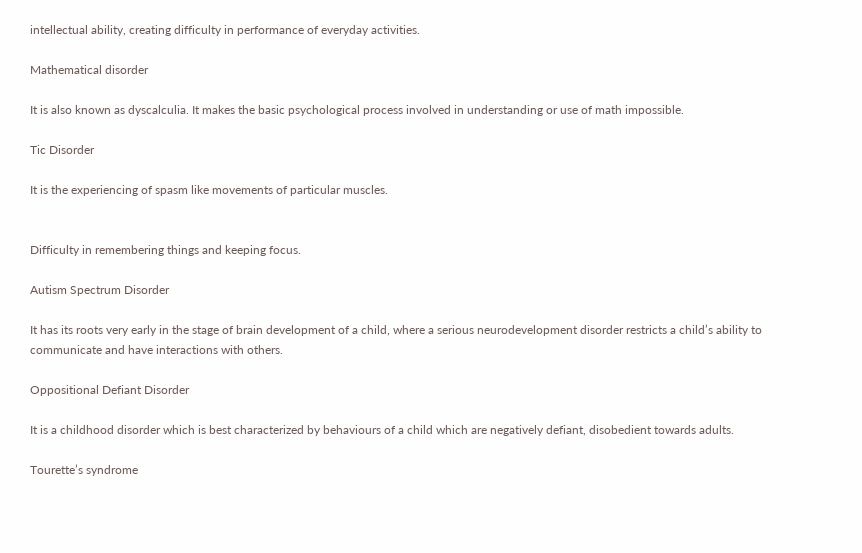intellectual ability, creating difficulty in performance of everyday activities.

Mathematical disorder

It is also known as dyscalculia. It makes the basic psychological process involved in understanding or use of math impossible.

Tic Disorder

It is the experiencing of spasm like movements of particular muscles.


Difficulty in remembering things and keeping focus.

Autism Spectrum Disorder

It has its roots very early in the stage of brain development of a child, where a serious neurodevelopment disorder restricts a child’s ability to communicate and have interactions with others.

Oppositional Defiant Disorder

It is a childhood disorder which is best characterized by behaviours of a child which are negatively defiant, disobedient towards adults.

Tourette’s syndrome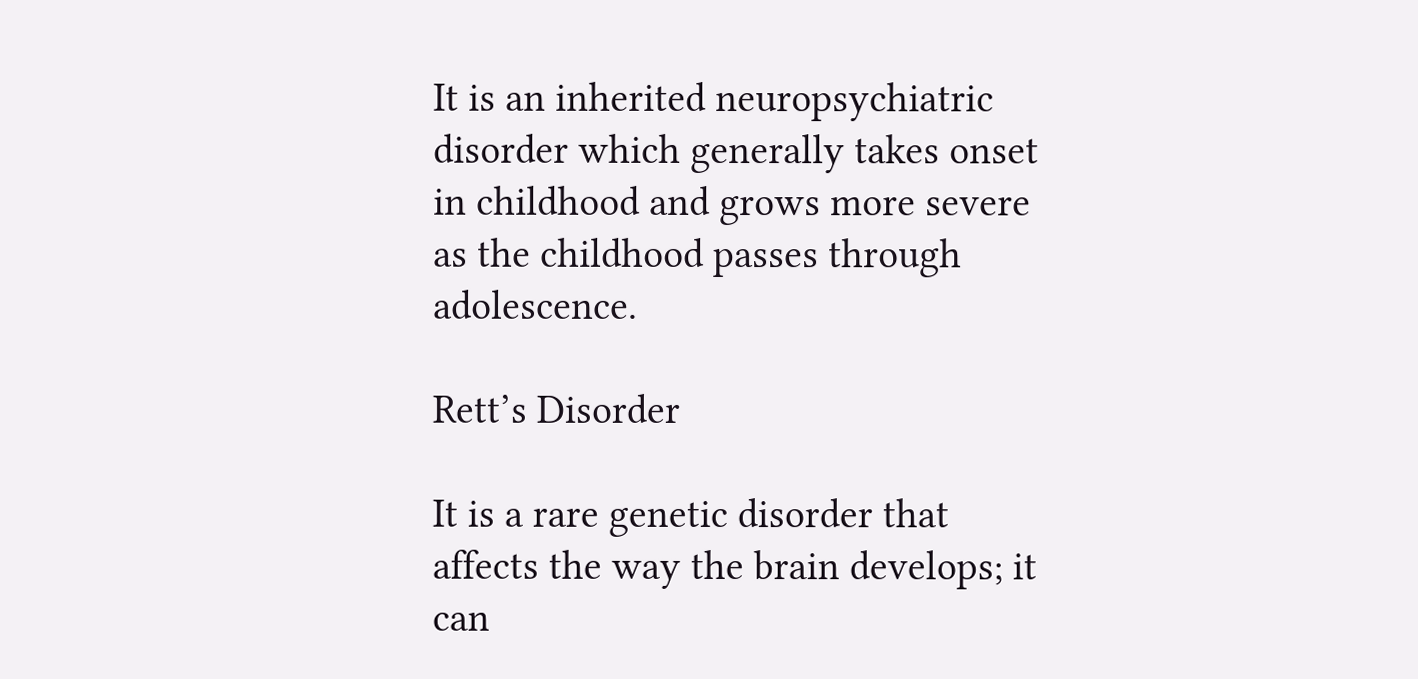It is an inherited neuropsychiatric disorder which generally takes onset in childhood and grows more severe as the childhood passes through adolescence.

Rett’s Disorder

It is a rare genetic disorder that affects the way the brain develops; it can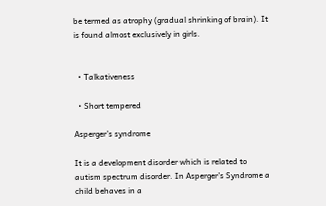be termed as atrophy (gradual shrinking of brain). It is found almost exclusively in girls.


  • Talkativeness

  • Short tempered

Asperger’s syndrome

It is a development disorder which is related to autism spectrum disorder. In Asperger’s Syndrome a child behaves in a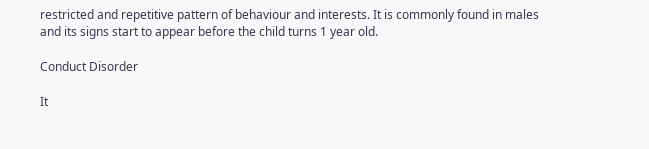restricted and repetitive pattern of behaviour and interests. It is commonly found in males and its signs start to appear before the child turns 1 year old.

Conduct Disorder

It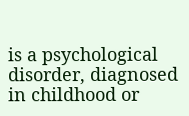is a psychological disorder, diagnosed in childhood or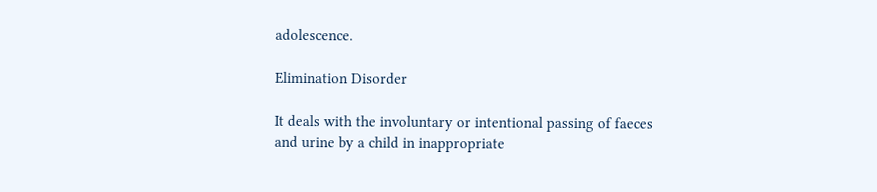adolescence.

Elimination Disorder

It deals with the involuntary or intentional passing of faeces and urine by a child in inappropriate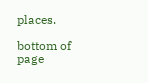places.

bottom of page